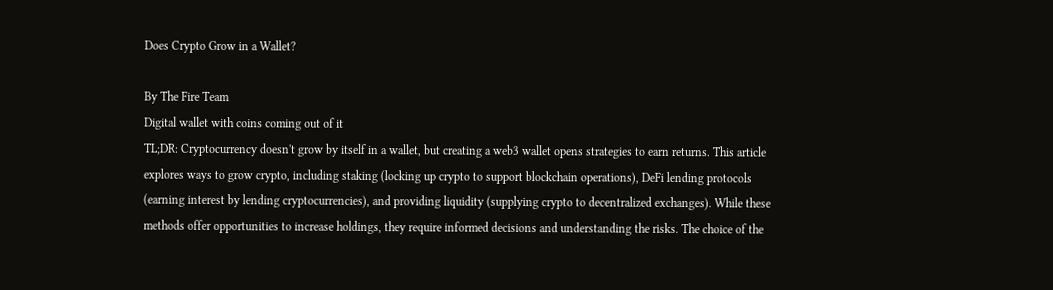Does Crypto Grow in a Wallet?

By The Fire Team
Digital wallet with coins coming out of it
TL;DR: Cryptocurrency doesn't grow by itself in a wallet, but creating a web3 wallet opens strategies to earn returns. This article explores ways to grow crypto, including staking (locking up crypto to support blockchain operations), DeFi lending protocols (earning interest by lending cryptocurrencies), and providing liquidity (supplying crypto to decentralized exchanges). While these methods offer opportunities to increase holdings, they require informed decisions and understanding the risks. The choice of the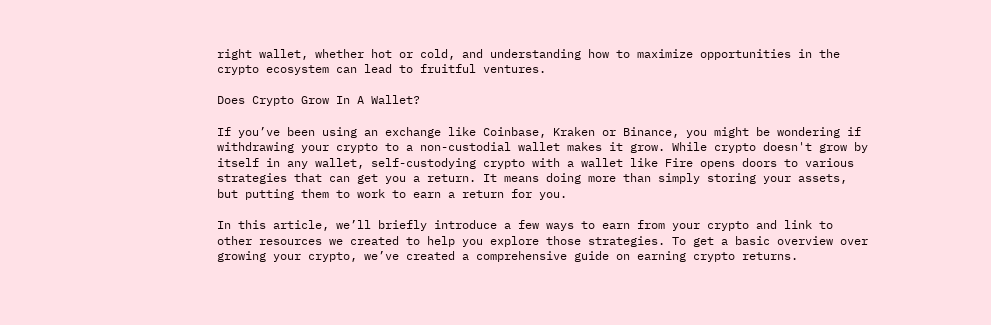right wallet, whether hot or cold, and understanding how to maximize opportunities in the crypto ecosystem can lead to fruitful ventures.

Does Crypto Grow In A Wallet?

If you’ve been using an exchange like Coinbase, Kraken or Binance, you might be wondering if withdrawing your crypto to a non-custodial wallet makes it grow. While crypto doesn't grow by itself in any wallet, self-custodying crypto with a wallet like Fire opens doors to various strategies that can get you a return. It means doing more than simply storing your assets, but putting them to work to earn a return for you.

In this article, we’ll briefly introduce a few ways to earn from your crypto and link to other resources we created to help you explore those strategies. To get a basic overview over growing your crypto, we’ve created a comprehensive guide on earning crypto returns.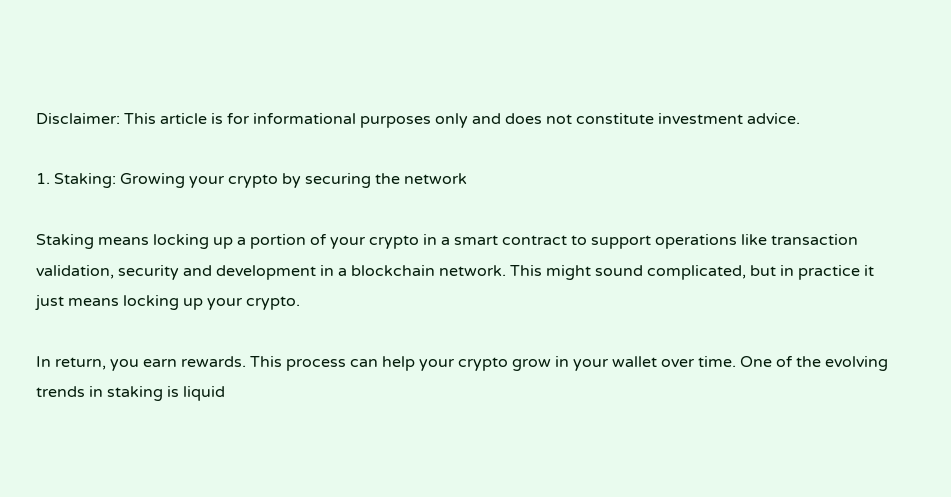Disclaimer: This article is for informational purposes only and does not constitute investment advice.

1. Staking: Growing your crypto by securing the network

Staking means locking up a portion of your crypto in a smart contract to support operations like transaction validation, security and development in a blockchain network. This might sound complicated, but in practice it just means locking up your crypto.

In return, you earn rewards. This process can help your crypto grow in your wallet over time. One of the evolving trends in staking is liquid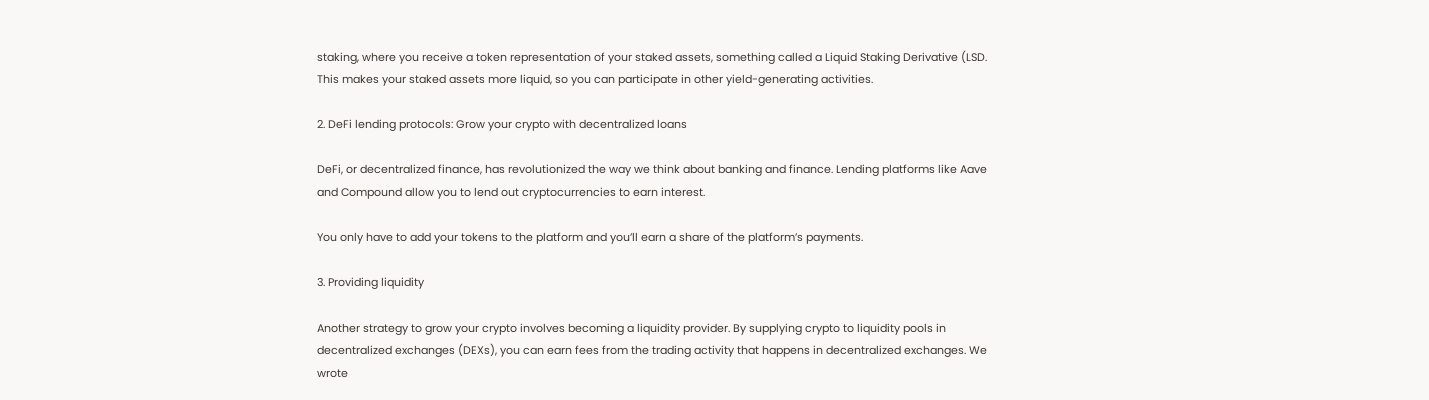staking, where you receive a token representation of your staked assets, something called a Liquid Staking Derivative (LSD. This makes your staked assets more liquid, so you can participate in other yield-generating activities.

2. DeFi lending protocols: Grow your crypto with decentralized loans

DeFi, or decentralized finance, has revolutionized the way we think about banking and finance. Lending platforms like Aave and Compound allow you to lend out cryptocurrencies to earn interest.

You only have to add your tokens to the platform and you’ll earn a share of the platform’s payments.

3. Providing liquidity

Another strategy to grow your crypto involves becoming a liquidity provider. By supplying crypto to liquidity pools in decentralized exchanges (DEXs), you can earn fees from the trading activity that happens in decentralized exchanges. We wrote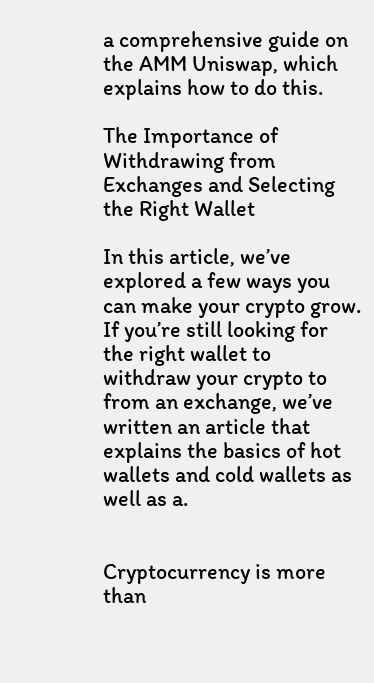a comprehensive guide on the AMM Uniswap, which explains how to do this.

The Importance of Withdrawing from Exchanges and Selecting the Right Wallet

In this article, we’ve explored a few ways you can make your crypto grow. If you’re still looking for the right wallet to withdraw your crypto to from an exchange, we’ve written an article that explains the basics of hot wallets and cold wallets as well as a.


Cryptocurrency is more than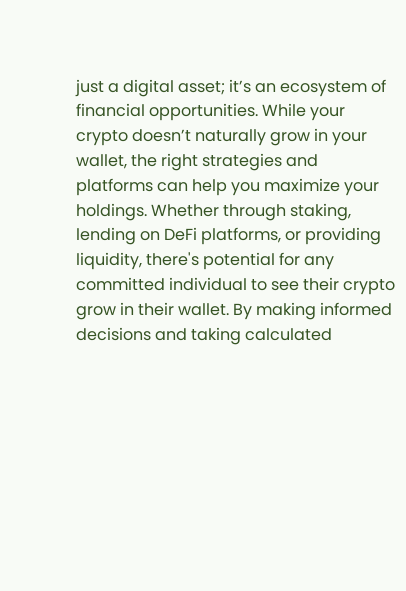just a digital asset; it’s an ecosystem of financial opportunities. While your crypto doesn’t naturally grow in your wallet, the right strategies and platforms can help you maximize your holdings. Whether through staking, lending on DeFi platforms, or providing liquidity, there's potential for any committed individual to see their crypto grow in their wallet. By making informed decisions and taking calculated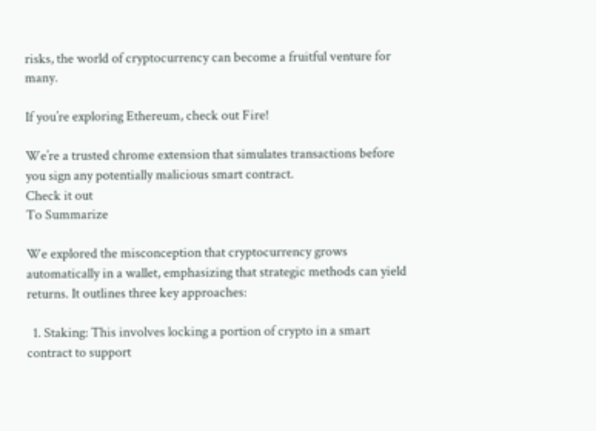risks, the world of cryptocurrency can become a fruitful venture for many.

If you’re exploring Ethereum, check out Fire!

We’re a trusted chrome extension that simulates transactions before you sign any potentially malicious smart contract.
Check it out
To Summarize

We explored the misconception that cryptocurrency grows automatically in a wallet, emphasizing that strategic methods can yield returns. It outlines three key approaches:

  1. Staking: This involves locking a portion of crypto in a smart contract to support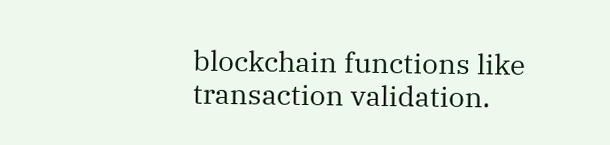blockchain functions like transaction validation.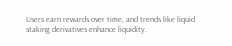Users earn rewards over time, and trends like liquid staking derivatives enhance liquidity.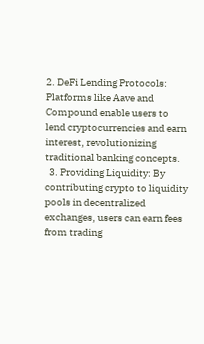2. DeFi Lending Protocols: Platforms like Aave and Compound enable users to lend cryptocurrencies and earn interest, revolutionizing traditional banking concepts.
  3. Providing Liquidity: By contributing crypto to liquidity pools in decentralized exchanges, users can earn fees from trading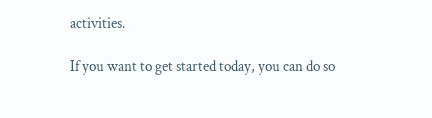activities.

If you want to get started today, you can do so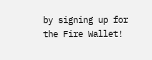by signing up for the Fire Wallet!